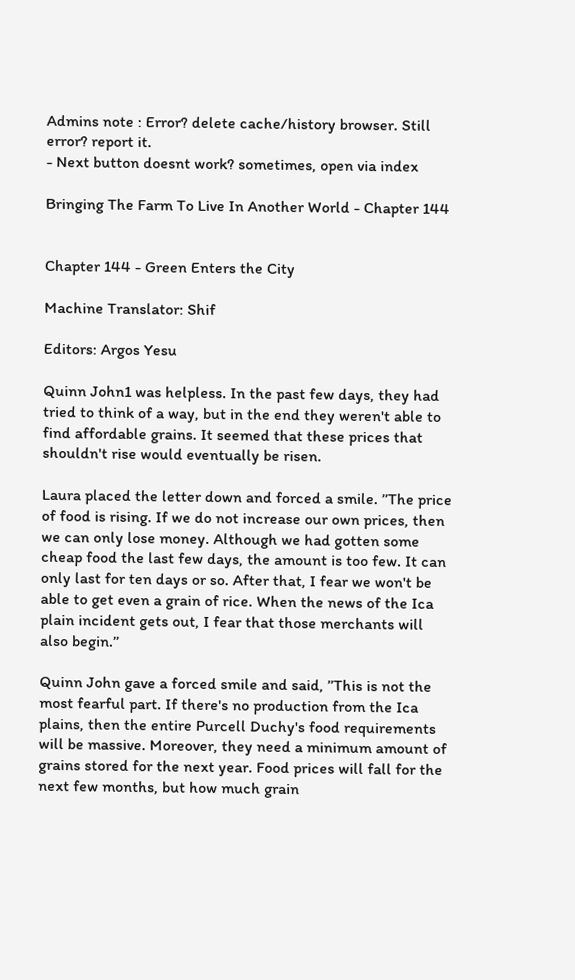Admins note : Error? delete cache/history browser. Still error? report it.
- Next button doesnt work? sometimes, open via index

Bringing The Farm To Live In Another World - Chapter 144


Chapter 144 - Green Enters the City

Machine Translator: Shif

Editors: Argos Yesu

Quinn John1 was helpless. In the past few days, they had tried to think of a way, but in the end they weren't able to find affordable grains. It seemed that these prices that shouldn't rise would eventually be risen.

Laura placed the letter down and forced a smile. ’’The price of food is rising. If we do not increase our own prices, then we can only lose money. Although we had gotten some cheap food the last few days, the amount is too few. It can only last for ten days or so. After that, I fear we won't be able to get even a grain of rice. When the news of the Ica plain incident gets out, I fear that those merchants will also begin.’’

Quinn John gave a forced smile and said, ’’This is not the most fearful part. If there's no production from the Ica plains, then the entire Purcell Duchy's food requirements will be massive. Moreover, they need a minimum amount of grains stored for the next year. Food prices will fall for the next few months, but how much grain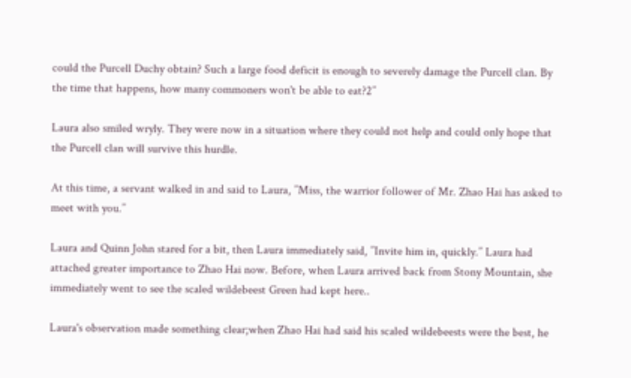could the Purcell Duchy obtain? Such a large food deficit is enough to severely damage the Purcell clan. By the time that happens, how many commoners won't be able to eat?2’’

Laura also smiled wryly. They were now in a situation where they could not help and could only hope that the Purcell clan will survive this hurdle.

At this time, a servant walked in and said to Laura, ’’Miss, the warrior follower of Mr. Zhao Hai has asked to meet with you.’’

Laura and Quinn John stared for a bit, then Laura immediately said, ’’Invite him in, quickly.’’ Laura had attached greater importance to Zhao Hai now. Before, when Laura arrived back from Stony Mountain, she immediately went to see the scaled wildebeest Green had kept here..

Laura's observation made something clear;when Zhao Hai had said his scaled wildebeests were the best, he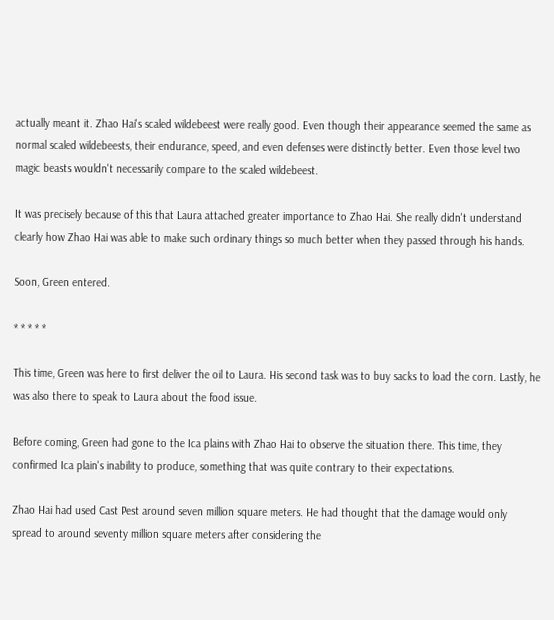actually meant it. Zhao Hai's scaled wildebeest were really good. Even though their appearance seemed the same as normal scaled wildebeests, their endurance, speed, and even defenses were distinctly better. Even those level two magic beasts wouldn't necessarily compare to the scaled wildebeest.

It was precisely because of this that Laura attached greater importance to Zhao Hai. She really didn't understand clearly how Zhao Hai was able to make such ordinary things so much better when they passed through his hands.

Soon, Green entered.

* * * * *

This time, Green was here to first deliver the oil to Laura. His second task was to buy sacks to load the corn. Lastly, he was also there to speak to Laura about the food issue.

Before coming, Green had gone to the Ica plains with Zhao Hai to observe the situation there. This time, they confirmed Ica plain's inability to produce, something that was quite contrary to their expectations.

Zhao Hai had used Cast Pest around seven million square meters. He had thought that the damage would only spread to around seventy million square meters after considering the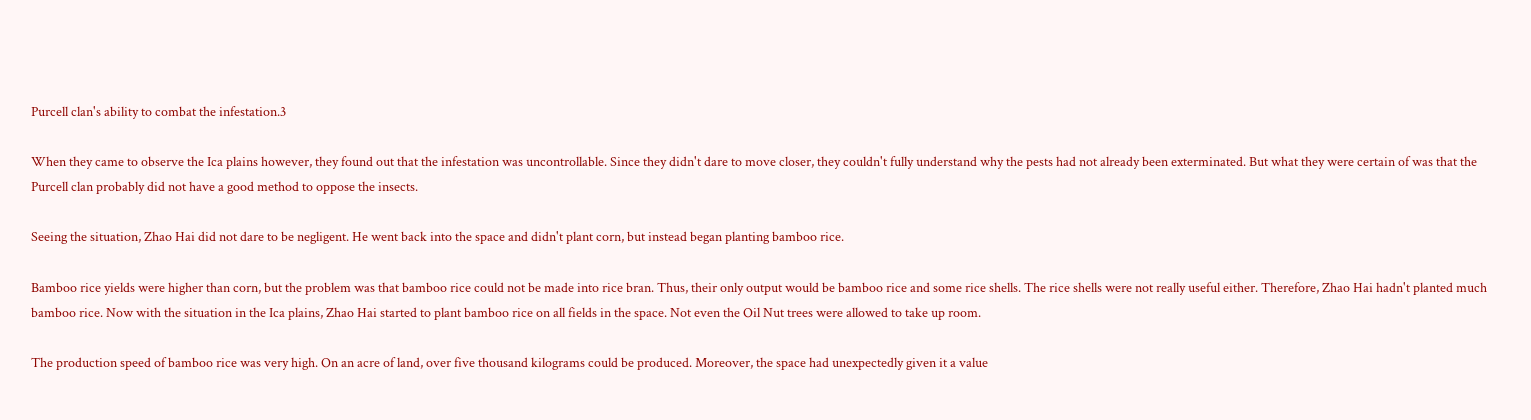Purcell clan's ability to combat the infestation.3

When they came to observe the Ica plains however, they found out that the infestation was uncontrollable. Since they didn't dare to move closer, they couldn't fully understand why the pests had not already been exterminated. But what they were certain of was that the Purcell clan probably did not have a good method to oppose the insects.

Seeing the situation, Zhao Hai did not dare to be negligent. He went back into the space and didn't plant corn, but instead began planting bamboo rice.

Bamboo rice yields were higher than corn, but the problem was that bamboo rice could not be made into rice bran. Thus, their only output would be bamboo rice and some rice shells. The rice shells were not really useful either. Therefore, Zhao Hai hadn't planted much bamboo rice. Now with the situation in the Ica plains, Zhao Hai started to plant bamboo rice on all fields in the space. Not even the Oil Nut trees were allowed to take up room.

The production speed of bamboo rice was very high. On an acre of land, over five thousand kilograms could be produced. Moreover, the space had unexpectedly given it a value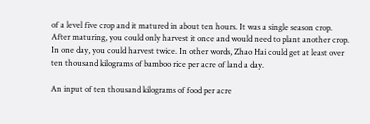of a level five crop and it matured in about ten hours. It was a single season crop. After maturing, you could only harvest it once and would need to plant another crop. In one day, you could harvest twice. In other words, Zhao Hai could get at least over ten thousand kilograms of bamboo rice per acre of land a day.

An input of ten thousand kilograms of food per acre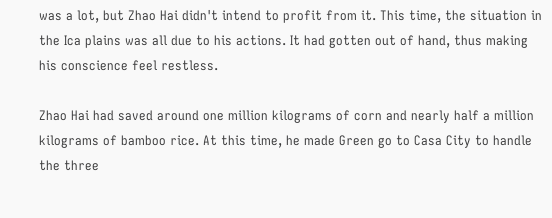was a lot, but Zhao Hai didn't intend to profit from it. This time, the situation in the Ica plains was all due to his actions. It had gotten out of hand, thus making his conscience feel restless.

Zhao Hai had saved around one million kilograms of corn and nearly half a million kilograms of bamboo rice. At this time, he made Green go to Casa City to handle the three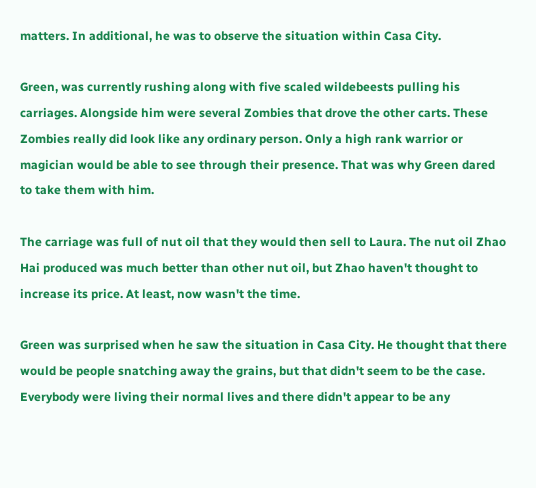matters. In additional, he was to observe the situation within Casa City.

Green, was currently rushing along with five scaled wildebeests pulling his carriages. Alongside him were several Zombies that drove the other carts. These Zombies really did look like any ordinary person. Only a high rank warrior or magician would be able to see through their presence. That was why Green dared to take them with him.

The carriage was full of nut oil that they would then sell to Laura. The nut oil Zhao Hai produced was much better than other nut oil, but Zhao haven't thought to increase its price. At least, now wasn't the time.

Green was surprised when he saw the situation in Casa City. He thought that there would be people snatching away the grains, but that didn't seem to be the case. Everybody were living their normal lives and there didn't appear to be any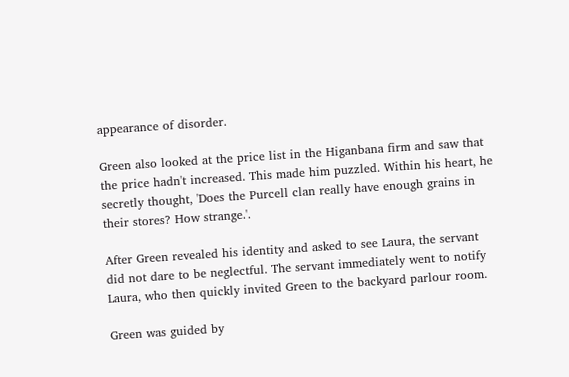appearance of disorder.

Green also looked at the price list in the Higanbana firm and saw that the price hadn't increased. This made him puzzled. Within his heart, he secretly thought, 'Does the Purcell clan really have enough grains in their stores? How strange.'.

After Green revealed his identity and asked to see Laura, the servant did not dare to be neglectful. The servant immediately went to notify Laura, who then quickly invited Green to the backyard parlour room.

Green was guided by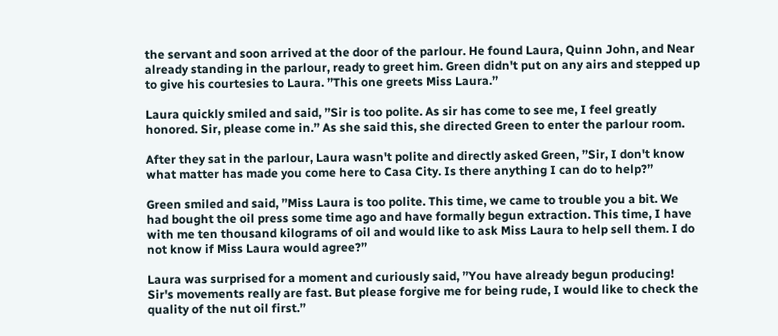the servant and soon arrived at the door of the parlour. He found Laura, Quinn John, and Near already standing in the parlour, ready to greet him. Green didn't put on any airs and stepped up to give his courtesies to Laura. ’’This one greets Miss Laura.’’

Laura quickly smiled and said, ’’Sir is too polite. As sir has come to see me, I feel greatly honored. Sir, please come in.’’ As she said this, she directed Green to enter the parlour room.

After they sat in the parlour, Laura wasn't polite and directly asked Green, ’’Sir, I don't know what matter has made you come here to Casa City. Is there anything I can do to help?’’

Green smiled and said, ’’Miss Laura is too polite. This time, we came to trouble you a bit. We had bought the oil press some time ago and have formally begun extraction. This time, I have with me ten thousand kilograms of oil and would like to ask Miss Laura to help sell them. I do not know if Miss Laura would agree?’’

Laura was surprised for a moment and curiously said, ’’You have already begun producing! Sir's movements really are fast. But please forgive me for being rude, I would like to check the quality of the nut oil first.’’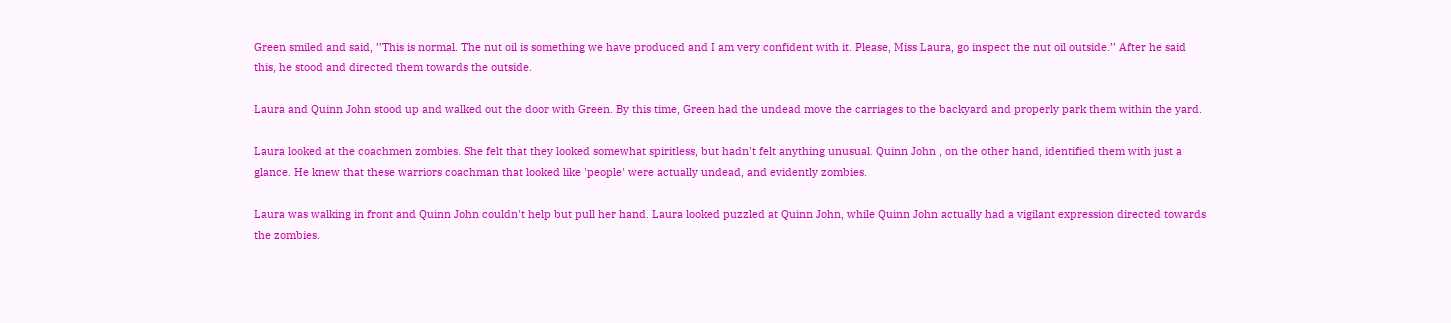Green smiled and said, ’’This is normal. The nut oil is something we have produced and I am very confident with it. Please, Miss Laura, go inspect the nut oil outside.’’ After he said this, he stood and directed them towards the outside.

Laura and Quinn John stood up and walked out the door with Green. By this time, Green had the undead move the carriages to the backyard and properly park them within the yard.

Laura looked at the coachmen zombies. She felt that they looked somewhat spiritless, but hadn't felt anything unusual. Quinn John , on the other hand, identified them with just a glance. He knew that these warriors coachman that looked like 'people' were actually undead, and evidently zombies.

Laura was walking in front and Quinn John couldn't help but pull her hand. Laura looked puzzled at Quinn John, while Quinn John actually had a vigilant expression directed towards the zombies.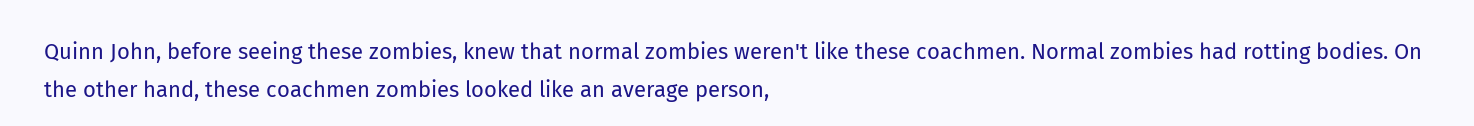Quinn John, before seeing these zombies, knew that normal zombies weren't like these coachmen. Normal zombies had rotting bodies. On the other hand, these coachmen zombies looked like an average person,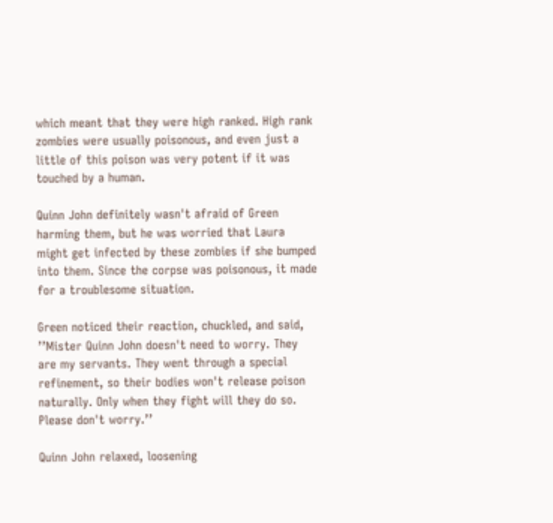which meant that they were high ranked. High rank zombies were usually poisonous, and even just a little of this poison was very potent if it was touched by a human.

Quinn John definitely wasn't afraid of Green harming them, but he was worried that Laura might get infected by these zombies if she bumped into them. Since the corpse was poisonous, it made for a troublesome situation.

Green noticed their reaction, chuckled, and said, ’’Mister Quinn John doesn't need to worry. They are my servants. They went through a special refinement, so their bodies won't release poison naturally. Only when they fight will they do so. Please don't worry.’’

Quinn John relaxed, loosening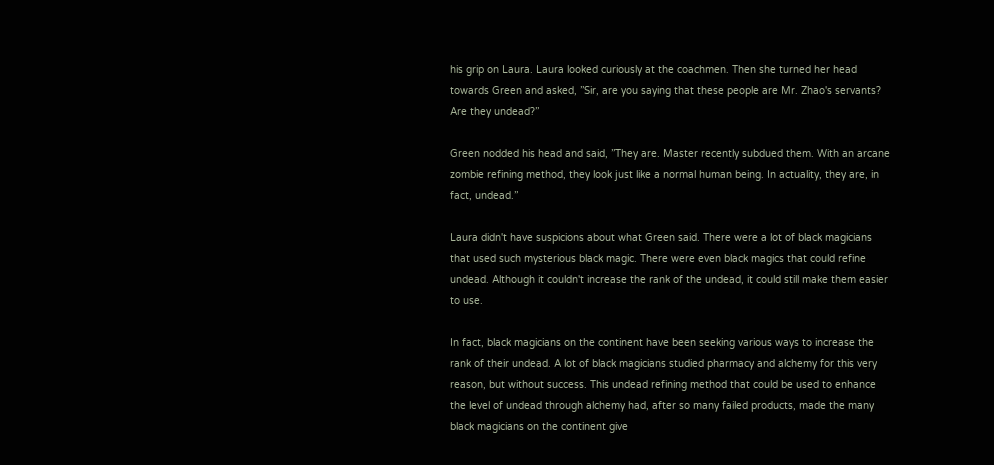his grip on Laura. Laura looked curiously at the coachmen. Then she turned her head towards Green and asked, ’’Sir, are you saying that these people are Mr. Zhao's servants? Are they undead?’’

Green nodded his head and said, ’’They are. Master recently subdued them. With an arcane zombie refining method, they look just like a normal human being. In actuality, they are, in fact, undead.’’

Laura didn't have suspicions about what Green said. There were a lot of black magicians that used such mysterious black magic. There were even black magics that could refine undead. Although it couldn't increase the rank of the undead, it could still make them easier to use.

In fact, black magicians on the continent have been seeking various ways to increase the rank of their undead. A lot of black magicians studied pharmacy and alchemy for this very reason, but without success. This undead refining method that could be used to enhance the level of undead through alchemy had, after so many failed products, made the many black magicians on the continent give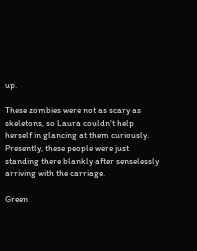up.

These zombies were not as scary as skeletons, so Laura couldn't help herself in glancing at them curiously. Presently, these people were just standing there blankly after senselessly arriving with the carriage.

Green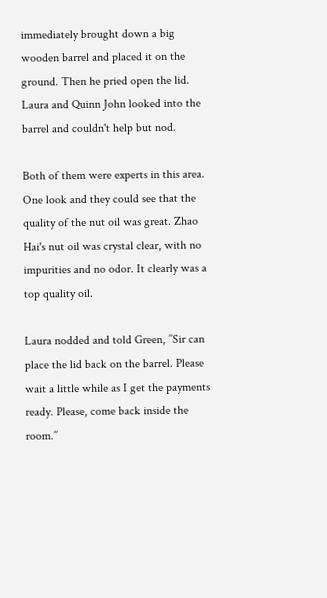immediately brought down a big wooden barrel and placed it on the ground. Then he pried open the lid. Laura and Quinn John looked into the barrel and couldn't help but nod.

Both of them were experts in this area. One look and they could see that the quality of the nut oil was great. Zhao Hai's nut oil was crystal clear, with no impurities and no odor. It clearly was a top quality oil.

Laura nodded and told Green, ’’Sir can place the lid back on the barrel. Please wait a little while as I get the payments ready. Please, come back inside the room.’’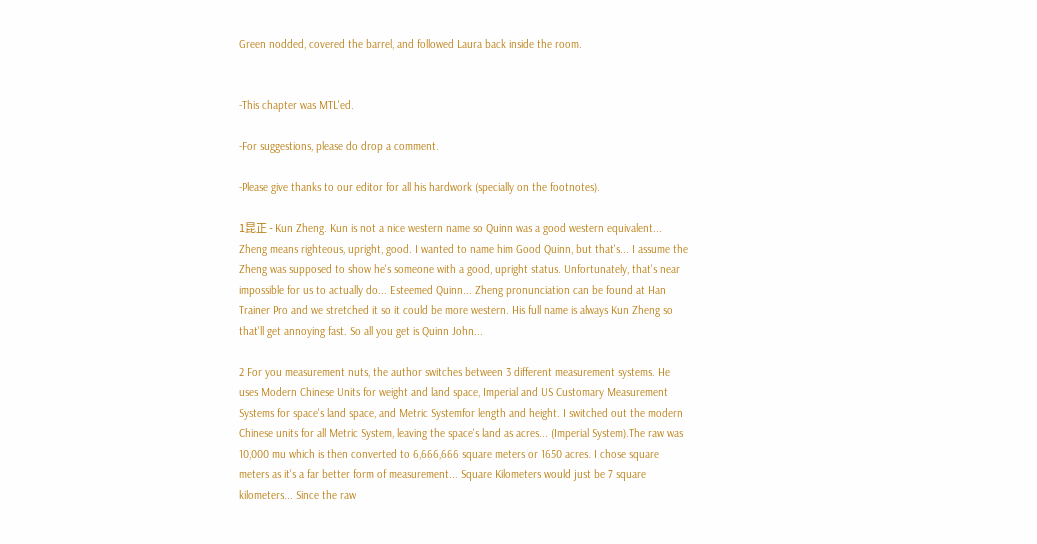Green nodded, covered the barrel, and followed Laura back inside the room.


-This chapter was MTL'ed.

-For suggestions, please do drop a comment.

-Please give thanks to our editor for all his hardwork (specially on the footnotes).

1昆正 - Kun Zheng. Kun is not a nice western name so Quinn was a good western equivalent... Zheng means righteous, upright, good. I wanted to name him Good Quinn, but that's... I assume the Zheng was supposed to show he's someone with a good, upright status. Unfortunately, that's near impossible for us to actually do... Esteemed Quinn... Zheng pronunciation can be found at Han Trainer Pro and we stretched it so it could be more western. His full name is always Kun Zheng so that'll get annoying fast. So all you get is Quinn John...

2 For you measurement nuts, the author switches between 3 different measurement systems. He uses Modern Chinese Units for weight and land space, Imperial and US Customary Measurement Systems for space's land space, and Metric Systemfor length and height. I switched out the modern Chinese units for all Metric System, leaving the space's land as acres... (Imperial System).The raw was 10,000 mu which is then converted to 6,666,666 square meters or 1650 acres. I chose square meters as it's a far better form of measurement... Square Kilometers would just be 7 square kilometers... Since the raw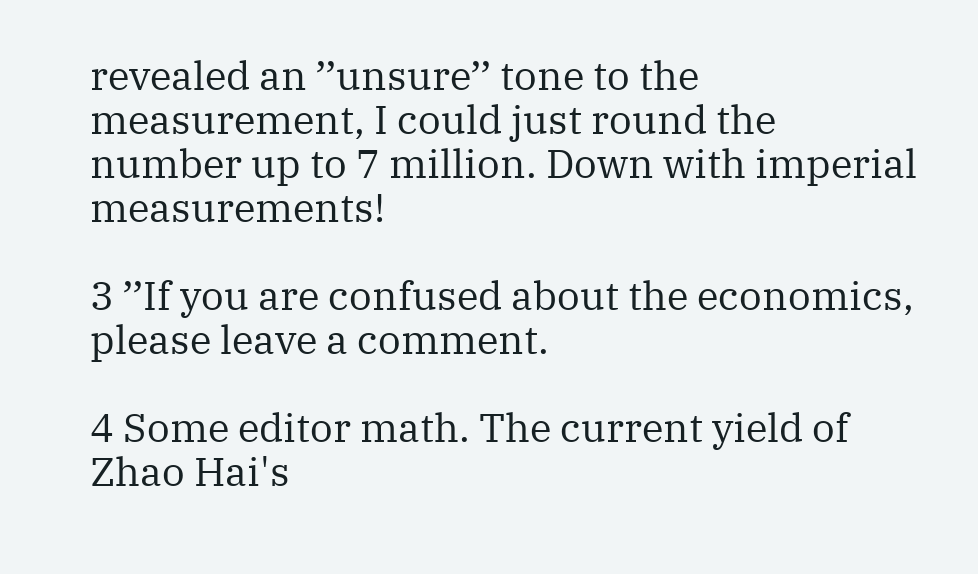revealed an ’’unsure’’ tone to the measurement, I could just round the number up to 7 million. Down with imperial measurements!

3 ’’If you are confused about the economics, please leave a comment.

4 Some editor math. The current yield of Zhao Hai's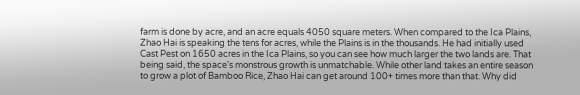farm is done by acre, and an acre equals 4050 square meters. When compared to the Ica Plains, Zhao Hai is speaking the tens for acres, while the Plains is in the thousands. He had initially used Cast Pest on 1650 acres in the Ica Plains, so you can see how much larger the two lands are. That being said, the space's monstrous growth is unmatchable. While other land takes an entire season to grow a plot of Bamboo Rice, Zhao Hai can get around 100+ times more than that. Why did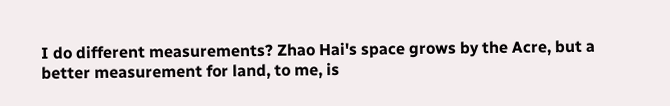I do different measurements? Zhao Hai's space grows by the Acre, but a better measurement for land, to me, is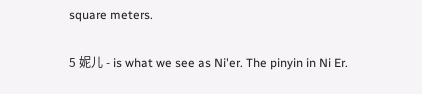square meters.

5 妮儿 - is what we see as Ni'er. The pinyin in Ni Er.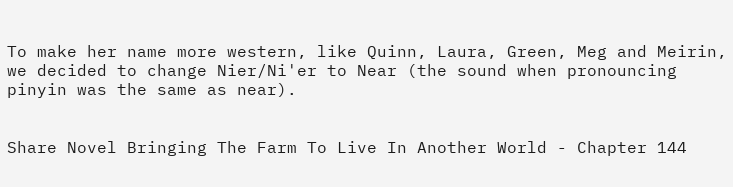To make her name more western, like Quinn, Laura, Green, Meg and Meirin, we decided to change Nier/Ni'er to Near (the sound when pronouncing pinyin was the same as near).


Share Novel Bringing The Farm To Live In Another World - Chapter 144